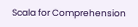Scala for Comprehension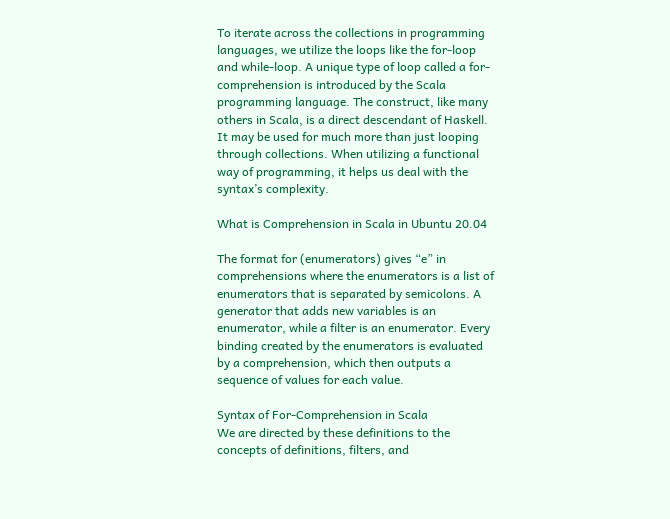To iterate across the collections in programming languages, we utilize the loops like the for-loop and while-loop. A unique type of loop called a for-comprehension is introduced by the Scala programming language. The construct, like many others in Scala, is a direct descendant of Haskell. It may be used for much more than just looping through collections. When utilizing a functional way of programming, it helps us deal with the syntax’s complexity.

What is Comprehension in Scala in Ubuntu 20.04

The format for (enumerators) gives “e” in comprehensions where the enumerators is a list of enumerators that is separated by semicolons. A generator that adds new variables is an enumerator, while a filter is an enumerator. Every binding created by the enumerators is evaluated by a comprehension, which then outputs a sequence of values for each value.

Syntax of For-Comprehension in Scala
We are directed by these definitions to the concepts of definitions, filters, and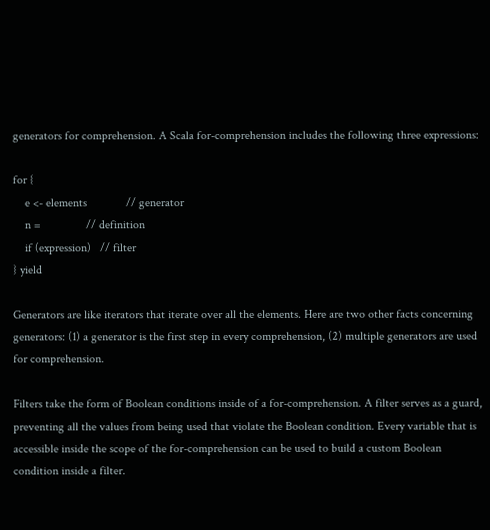generators for comprehension. A Scala for-comprehension includes the following three expressions:

for {
    e <- elements             // generator
    n =               // definition
    if (expression)   // filter
} yield

Generators are like iterators that iterate over all the elements. Here are two other facts concerning generators: (1) a generator is the first step in every comprehension, (2) multiple generators are used for comprehension.

Filters take the form of Boolean conditions inside of a for-comprehension. A filter serves as a guard, preventing all the values from being used that violate the Boolean condition. Every variable that is accessible inside the scope of the for-comprehension can be used to build a custom Boolean condition inside a filter.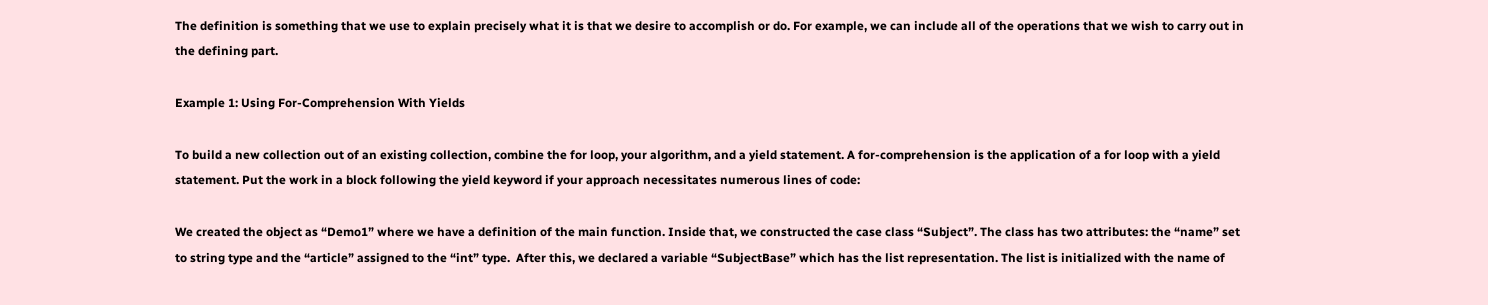The definition is something that we use to explain precisely what it is that we desire to accomplish or do. For example, we can include all of the operations that we wish to carry out in the defining part.

Example 1: Using For-Comprehension With Yields

To build a new collection out of an existing collection, combine the for loop, your algorithm, and a yield statement. A for-comprehension is the application of a for loop with a yield statement. Put the work in a block following the yield keyword if your approach necessitates numerous lines of code:

We created the object as “Demo1” where we have a definition of the main function. Inside that, we constructed the case class “Subject”. The class has two attributes: the “name” set to string type and the “article” assigned to the “int” type.  After this, we declared a variable “SubjectBase” which has the list representation. The list is initialized with the name of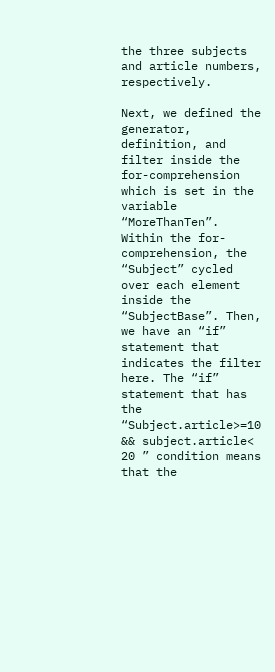the three subjects and article numbers, respectively.

Next, we defined the generator, definition, and filter inside the for-comprehension which is set in the variable “MoreThanTen”. Within the for-comprehension, the “Subject” cycled over each element inside the “SubjectBase”. Then, we have an “if” statement that indicates the filter here. The “if” statement that has the “Subject.article>=10 && subject.article< 20 ” condition means that the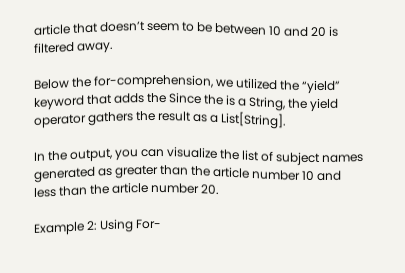article that doesn’t seem to be between 10 and 20 is filtered away.

Below the for-comprehension, we utilized the “yield” keyword that adds the Since the is a String, the yield operator gathers the result as a List[String].

In the output, you can visualize the list of subject names generated as greater than the article number 10 and less than the article number 20.

Example 2: Using For-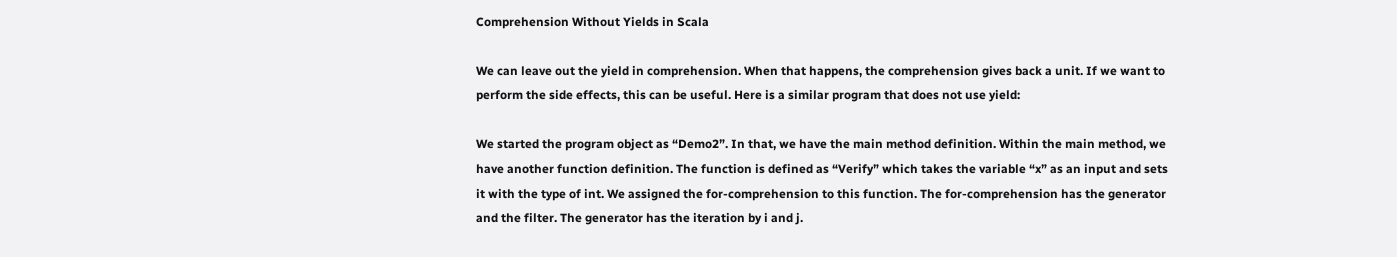Comprehension Without Yields in Scala

We can leave out the yield in comprehension. When that happens, the comprehension gives back a unit. If we want to perform the side effects, this can be useful. Here is a similar program that does not use yield:

We started the program object as “Demo2”. In that, we have the main method definition. Within the main method, we have another function definition. The function is defined as “Verify” which takes the variable “x” as an input and sets it with the type of int. We assigned the for-comprehension to this function. The for-comprehension has the generator and the filter. The generator has the iteration by i and j.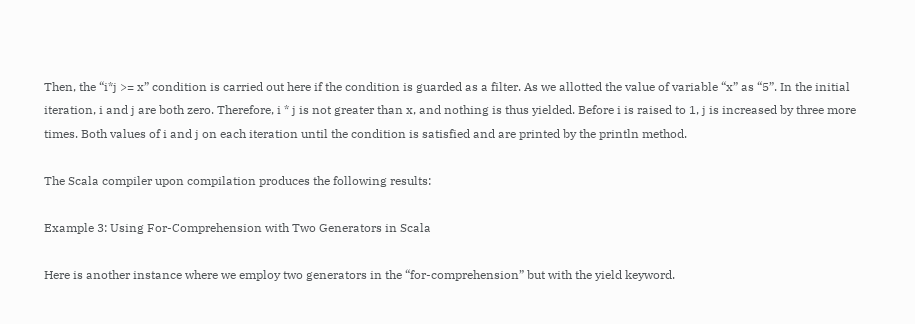Then, the “i*j >= x” condition is carried out here if the condition is guarded as a filter. As we allotted the value of variable “x” as “5”. In the initial iteration, i and j are both zero. Therefore, i * j is not greater than x, and nothing is thus yielded. Before i is raised to 1, j is increased by three more times. Both values of i and j on each iteration until the condition is satisfied and are printed by the println method.

The Scala compiler upon compilation produces the following results:

Example 3: Using For-Comprehension with Two Generators in Scala

Here is another instance where we employ two generators in the “for-comprehension” but with the yield keyword.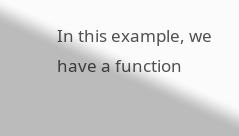In this example, we have a function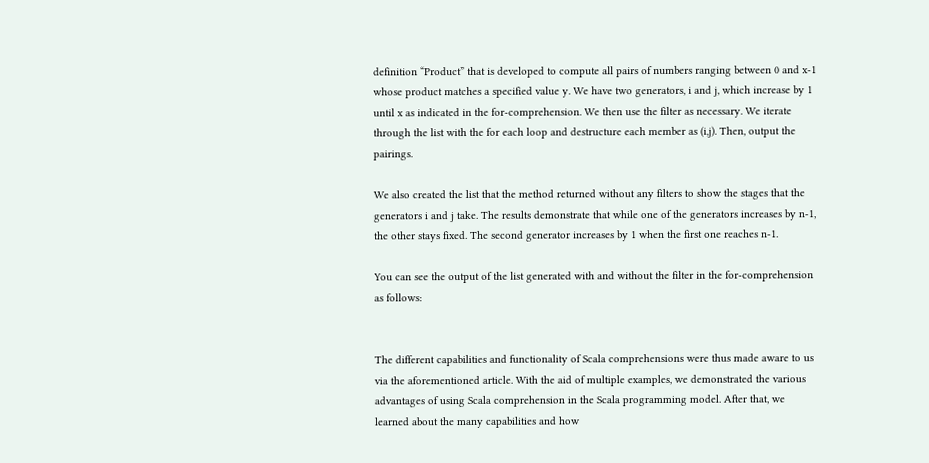definition “Product” that is developed to compute all pairs of numbers ranging between 0 and x-1 whose product matches a specified value y. We have two generators, i and j, which increase by 1 until x as indicated in the for-comprehension. We then use the filter as necessary. We iterate through the list with the for each loop and destructure each member as (i,j). Then, output the pairings.

We also created the list that the method returned without any filters to show the stages that the generators i and j take. The results demonstrate that while one of the generators increases by n-1, the other stays fixed. The second generator increases by 1 when the first one reaches n-1.

You can see the output of the list generated with and without the filter in the for-comprehension as follows:


The different capabilities and functionality of Scala comprehensions were thus made aware to us via the aforementioned article. With the aid of multiple examples, we demonstrated the various advantages of using Scala comprehension in the Scala programming model. After that, we learned about the many capabilities and how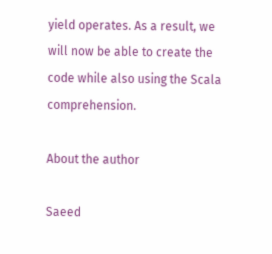yield operates. As a result, we will now be able to create the code while also using the Scala comprehension.

About the author

Saeed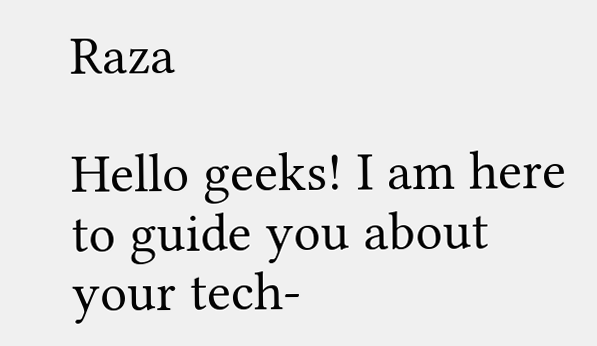Raza

Hello geeks! I am here to guide you about your tech-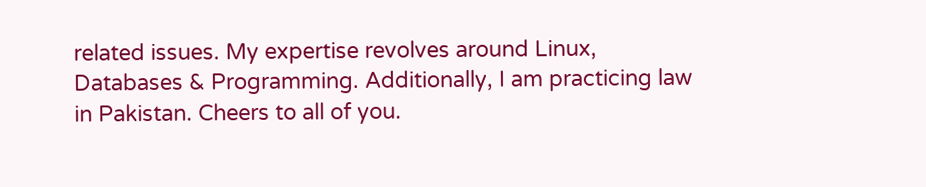related issues. My expertise revolves around Linux, Databases & Programming. Additionally, I am practicing law in Pakistan. Cheers to all of you.